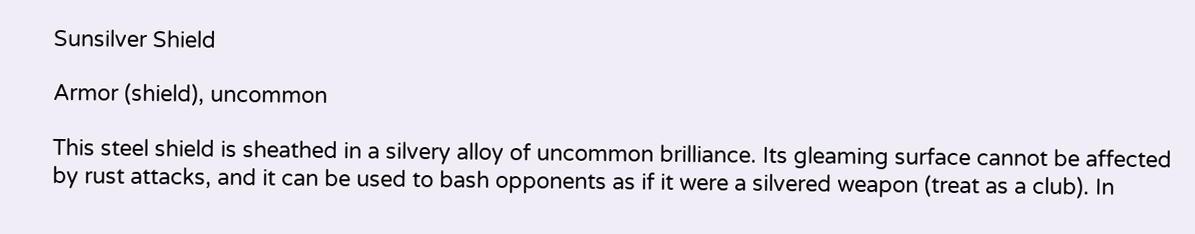Sunsilver Shield

Armor (shield), uncommon

This steel shield is sheathed in a silvery alloy of uncommon brilliance. Its gleaming surface cannot be affected by rust attacks, and it can be used to bash opponents as if it were a silvered weapon (treat as a club). In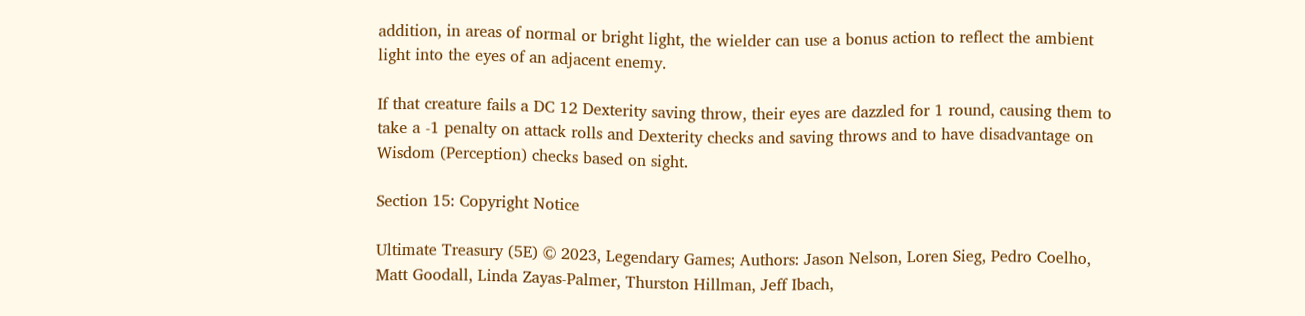addition, in areas of normal or bright light, the wielder can use a bonus action to reflect the ambient light into the eyes of an adjacent enemy.

If that creature fails a DC 12 Dexterity saving throw, their eyes are dazzled for 1 round, causing them to take a -1 penalty on attack rolls and Dexterity checks and saving throws and to have disadvantage on Wisdom (Perception) checks based on sight.

Section 15: Copyright Notice

Ultimate Treasury (5E) © 2023, Legendary Games; Authors: Jason Nelson, Loren Sieg, Pedro Coelho, Matt Goodall, Linda Zayas-Palmer, Thurston Hillman, Jeff Ibach,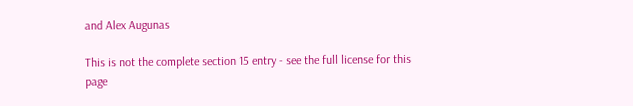and Alex Augunas

This is not the complete section 15 entry - see the full license for this page